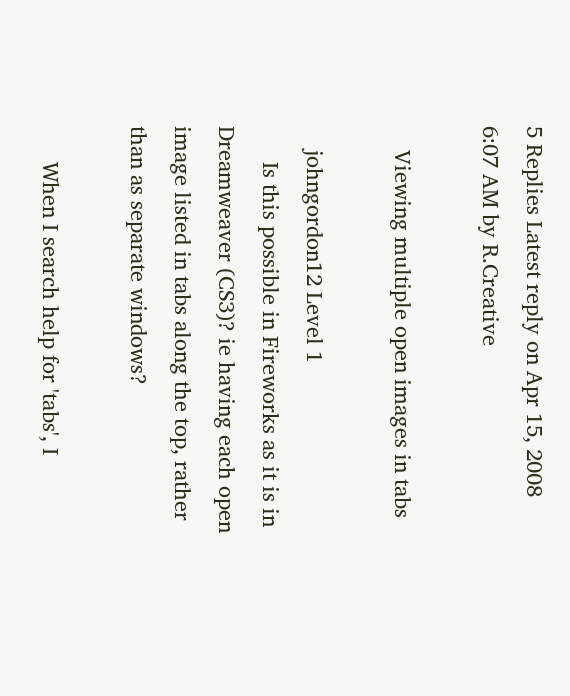5 Replies Latest reply on Apr 15, 2008 6:07 AM by R.Creative

    Viewing multiple open images in tabs

    johngordon12 Level 1
      Is this possible in Fireworks as it is in Dreamweaver (CS3)? ie having each open image listed in tabs along the top, rather than as separate windows?

      When I search help for 'tabs', I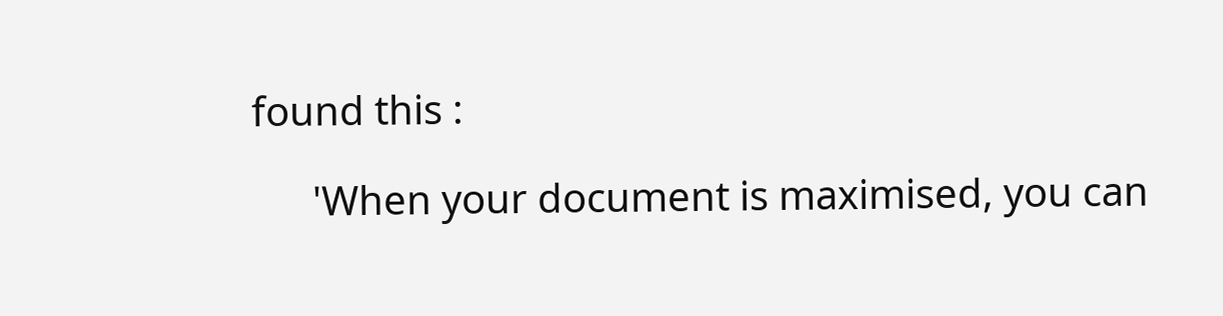found this :

      'When your document is maximised, you can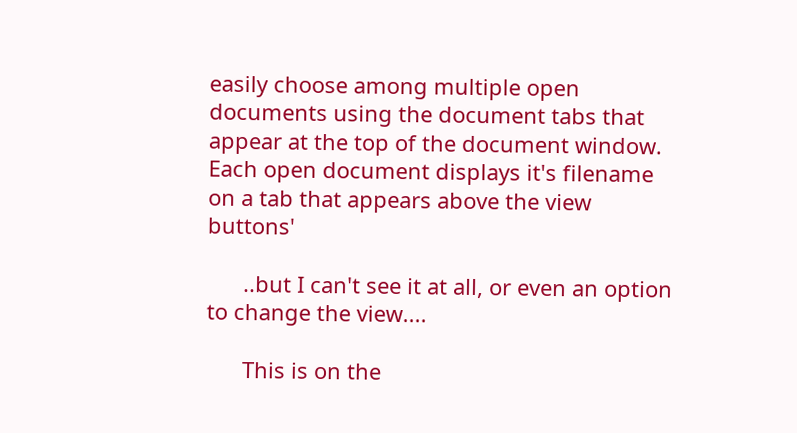easily choose among multiple open documents using the document tabs that appear at the top of the document window. Each open document displays it's filename on a tab that appears above the view buttons'

      ..but I can't see it at all, or even an option to change the view....

      This is on the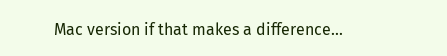Mac version if that makes a difference...